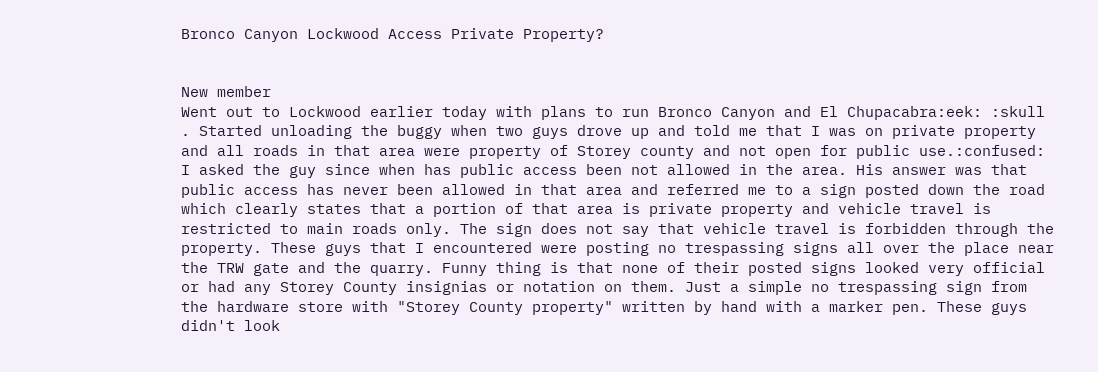Bronco Canyon Lockwood Access Private Property?


New member
Went out to Lockwood earlier today with plans to run Bronco Canyon and El Chupacabra:eek: :skull . Started unloading the buggy when two guys drove up and told me that I was on private property and all roads in that area were property of Storey county and not open for public use.:confused: I asked the guy since when has public access been not allowed in the area. His answer was that public access has never been allowed in that area and referred me to a sign posted down the road which clearly states that a portion of that area is private property and vehicle travel is restricted to main roads only. The sign does not say that vehicle travel is forbidden through the property. These guys that I encountered were posting no trespassing signs all over the place near the TRW gate and the quarry. Funny thing is that none of their posted signs looked very official or had any Storey County insignias or notation on them. Just a simple no trespassing sign from the hardware store with "Storey County property" written by hand with a marker pen. These guys didn't look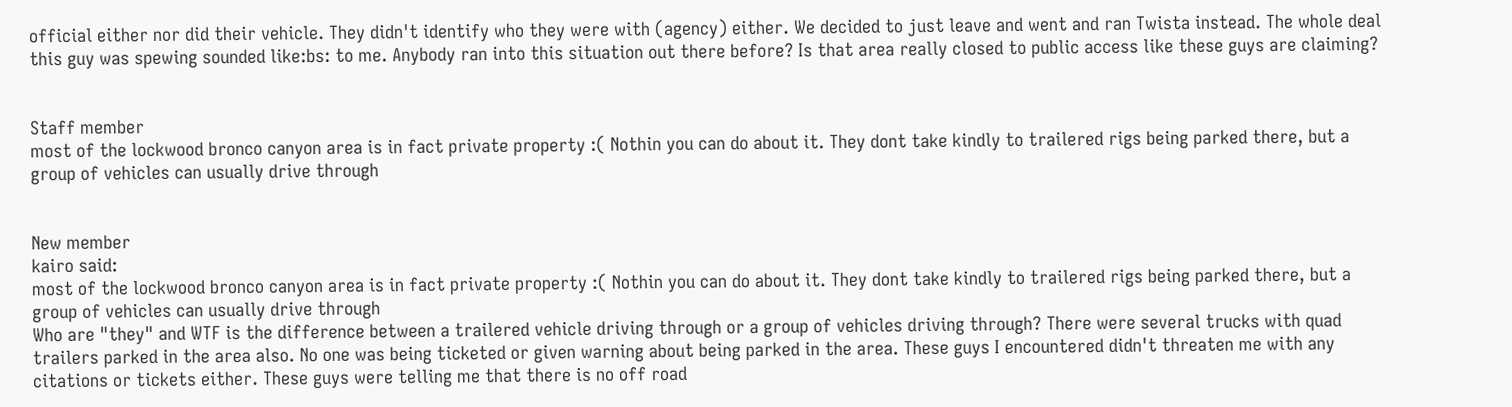official either nor did their vehicle. They didn't identify who they were with (agency) either. We decided to just leave and went and ran Twista instead. The whole deal this guy was spewing sounded like:bs: to me. Anybody ran into this situation out there before? Is that area really closed to public access like these guys are claiming?


Staff member
most of the lockwood bronco canyon area is in fact private property :( Nothin you can do about it. They dont take kindly to trailered rigs being parked there, but a group of vehicles can usually drive through


New member
kairo said:
most of the lockwood bronco canyon area is in fact private property :( Nothin you can do about it. They dont take kindly to trailered rigs being parked there, but a group of vehicles can usually drive through
Who are "they" and WTF is the difference between a trailered vehicle driving through or a group of vehicles driving through? There were several trucks with quad trailers parked in the area also. No one was being ticketed or given warning about being parked in the area. These guys I encountered didn't threaten me with any citations or tickets either. These guys were telling me that there is no off road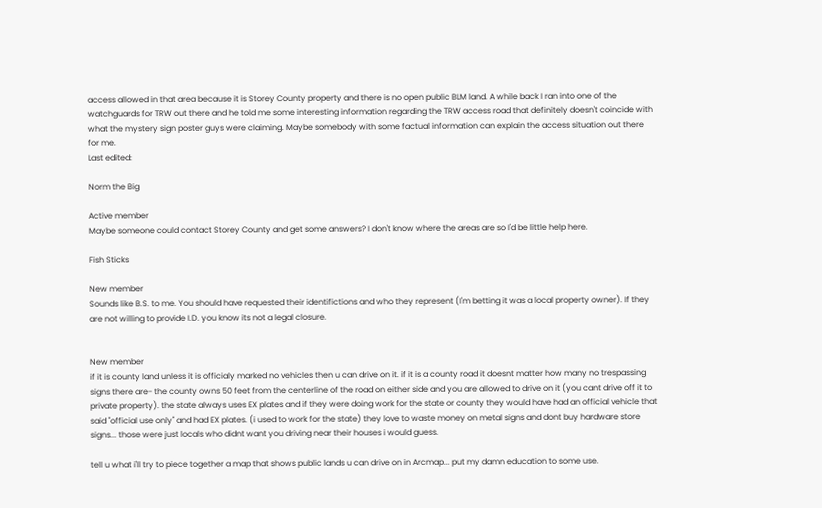access allowed in that area because it is Storey County property and there is no open public BLM land. A while back I ran into one of the watchguards for TRW out there and he told me some interesting information regarding the TRW access road that definitely doesn't coincide with what the mystery sign poster guys were claiming. Maybe somebody with some factual information can explain the access situation out there for me.
Last edited:

Norm the Big

Active member
Maybe someone could contact Storey County and get some answers? I don't know where the areas are so I'd be little help here.

Fish Sticks

New member
Sounds like B.S. to me. You should have requested their identifictions and who they represent (I'm betting it was a local property owner). If they are not willing to provide I.D. you know its not a legal closure.


New member
if it is county land unless it is officialy marked no vehicles then u can drive on it. if it is a county road it doesnt matter how many no trespassing signs there are- the county owns 50 feet from the centerline of the road on either side and you are allowed to drive on it (you cant drive off it to private property). the state always uses EX plates and if they were doing work for the state or county they would have had an official vehicle that said "official use only" and had EX plates. (i used to work for the state) they love to waste money on metal signs and dont buy hardware store signs... those were just locals who didnt want you driving near their houses i would guess.

tell u what i'll try to piece together a map that shows public lands u can drive on in Arcmap... put my damn education to some use.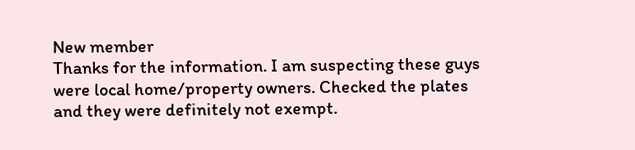New member
Thanks for the information. I am suspecting these guys were local home/property owners. Checked the plates and they were definitely not exempt.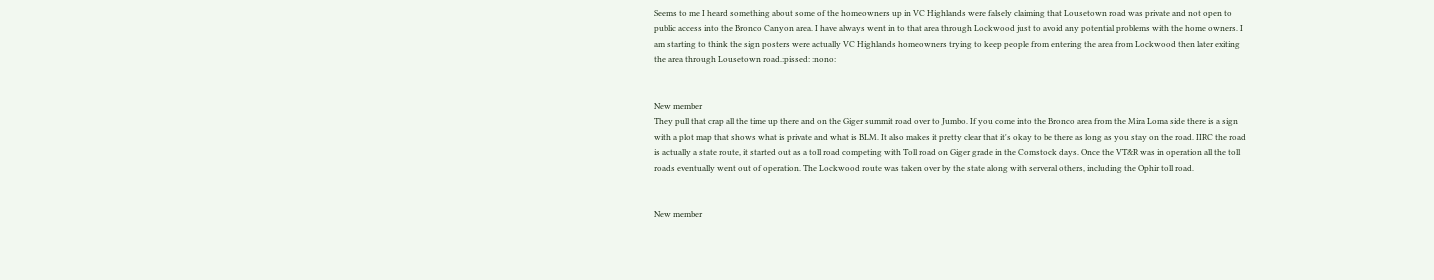Seems to me I heard something about some of the homeowners up in VC Highlands were falsely claiming that Lousetown road was private and not open to public access into the Bronco Canyon area. I have always went in to that area through Lockwood just to avoid any potential problems with the home owners. I am starting to think the sign posters were actually VC Highlands homeowners trying to keep people from entering the area from Lockwood then later exiting the area through Lousetown road.:pissed: :nono:


New member
They pull that crap all the time up there and on the Giger summit road over to Jumbo. If you come into the Bronco area from the Mira Loma side there is a sign with a plot map that shows what is private and what is BLM. It also makes it pretty clear that it's okay to be there as long as you stay on the road. IIRC the road is actually a state route, it started out as a toll road competing with Toll road on Giger grade in the Comstock days. Once the VT&R was in operation all the toll roads eventually went out of operation. The Lockwood route was taken over by the state along with serveral others, including the Ophir toll road.


New member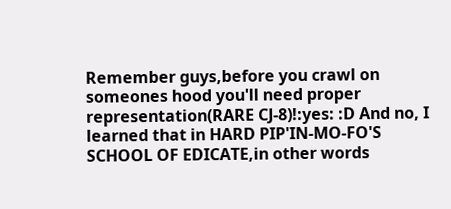Remember guys,before you crawl on someones hood you'll need proper representation(RARE CJ-8)!:yes: :D And no, I learned that in HARD PIP'IN-MO-FO'S SCHOOL OF EDICATE,in other words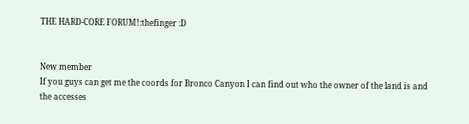THE HARD-CORE FORUM!:thefinger :D


New member
If you guys can get me the coords for Bronco Canyon I can find out who the owner of the land is and the accesses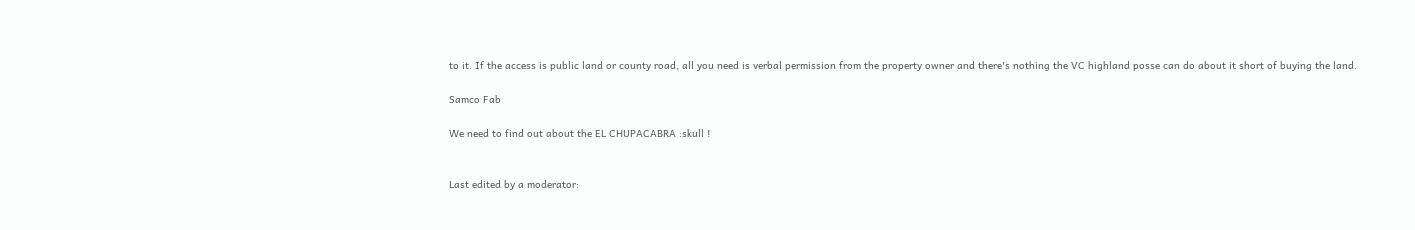to it. If the access is public land or county road, all you need is verbal permission from the property owner and there's nothing the VC highland posse can do about it short of buying the land.

Samco Fab

We need to find out about the EL CHUPACABRA :skull !


Last edited by a moderator: